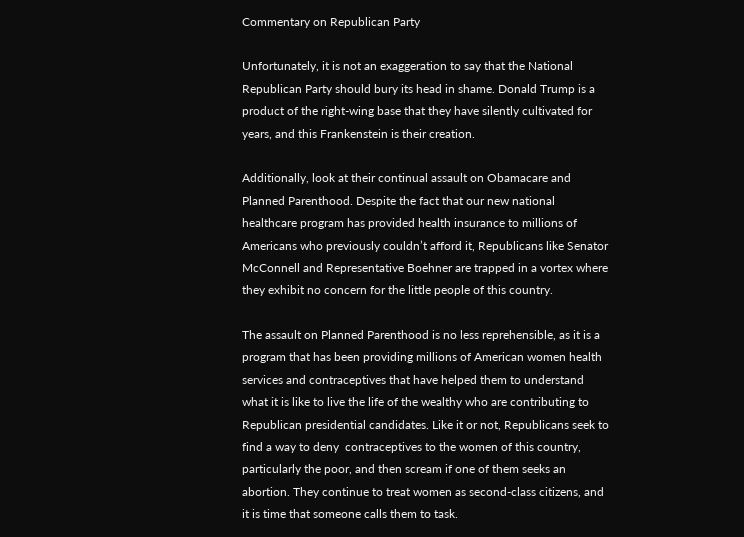Commentary on Republican Party

Unfortunately, it is not an exaggeration to say that the National Republican Party should bury its head in shame. Donald Trump is a product of the right-wing base that they have silently cultivated for years, and this Frankenstein is their creation.

Additionally, look at their continual assault on Obamacare and Planned Parenthood. Despite the fact that our new national healthcare program has provided health insurance to millions of Americans who previously couldn’t afford it, Republicans like Senator McConnell and Representative Boehner are trapped in a vortex where they exhibit no concern for the little people of this country.

The assault on Planned Parenthood is no less reprehensible, as it is a program that has been providing millions of American women health services and contraceptives that have helped them to understand what it is like to live the life of the wealthy who are contributing to Republican presidential candidates. Like it or not, Republicans seek to find a way to deny  contraceptives to the women of this country, particularly the poor, and then scream if one of them seeks an abortion. They continue to treat women as second-class citizens, and it is time that someone calls them to task.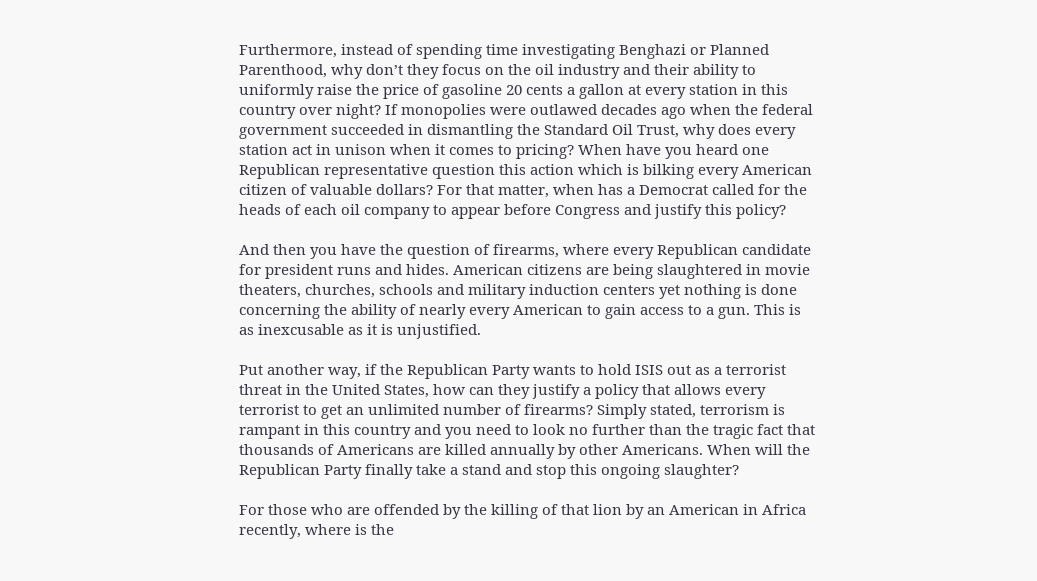Furthermore, instead of spending time investigating Benghazi or Planned Parenthood, why don’t they focus on the oil industry and their ability to uniformly raise the price of gasoline 20 cents a gallon at every station in this country over night? If monopolies were outlawed decades ago when the federal government succeeded in dismantling the Standard Oil Trust, why does every station act in unison when it comes to pricing? When have you heard one Republican representative question this action which is bilking every American citizen of valuable dollars? For that matter, when has a Democrat called for the heads of each oil company to appear before Congress and justify this policy?

And then you have the question of firearms, where every Republican candidate for president runs and hides. American citizens are being slaughtered in movie theaters, churches, schools and military induction centers yet nothing is done concerning the ability of nearly every American to gain access to a gun. This is as inexcusable as it is unjustified.

Put another way, if the Republican Party wants to hold ISIS out as a terrorist threat in the United States, how can they justify a policy that allows every terrorist to get an unlimited number of firearms? Simply stated, terrorism is rampant in this country and you need to look no further than the tragic fact that thousands of Americans are killed annually by other Americans. When will the Republican Party finally take a stand and stop this ongoing slaughter?

For those who are offended by the killing of that lion by an American in Africa recently, where is the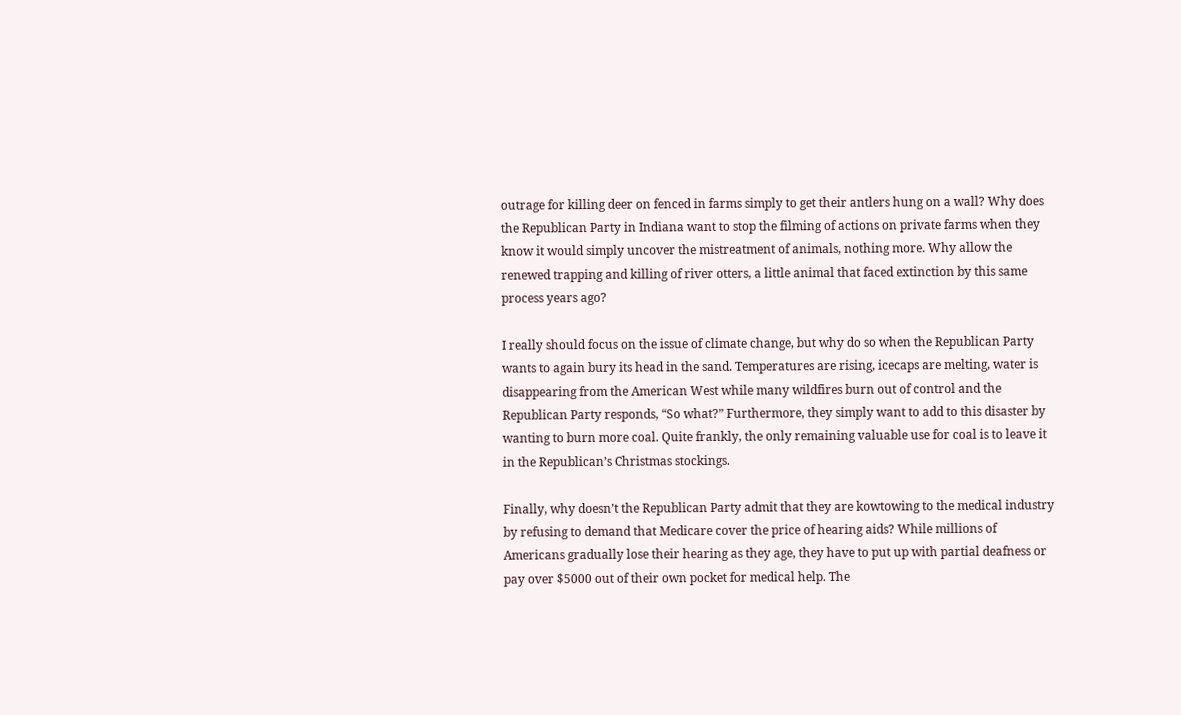outrage for killing deer on fenced in farms simply to get their antlers hung on a wall? Why does the Republican Party in Indiana want to stop the filming of actions on private farms when they know it would simply uncover the mistreatment of animals, nothing more. Why allow the renewed trapping and killing of river otters, a little animal that faced extinction by this same process years ago?

I really should focus on the issue of climate change, but why do so when the Republican Party wants to again bury its head in the sand. Temperatures are rising, icecaps are melting, water is disappearing from the American West while many wildfires burn out of control and the Republican Party responds, “So what?” Furthermore, they simply want to add to this disaster by wanting to burn more coal. Quite frankly, the only remaining valuable use for coal is to leave it in the Republican’s Christmas stockings.

Finally, why doesn’t the Republican Party admit that they are kowtowing to the medical industry by refusing to demand that Medicare cover the price of hearing aids? While millions of Americans gradually lose their hearing as they age, they have to put up with partial deafness or pay over $5000 out of their own pocket for medical help. The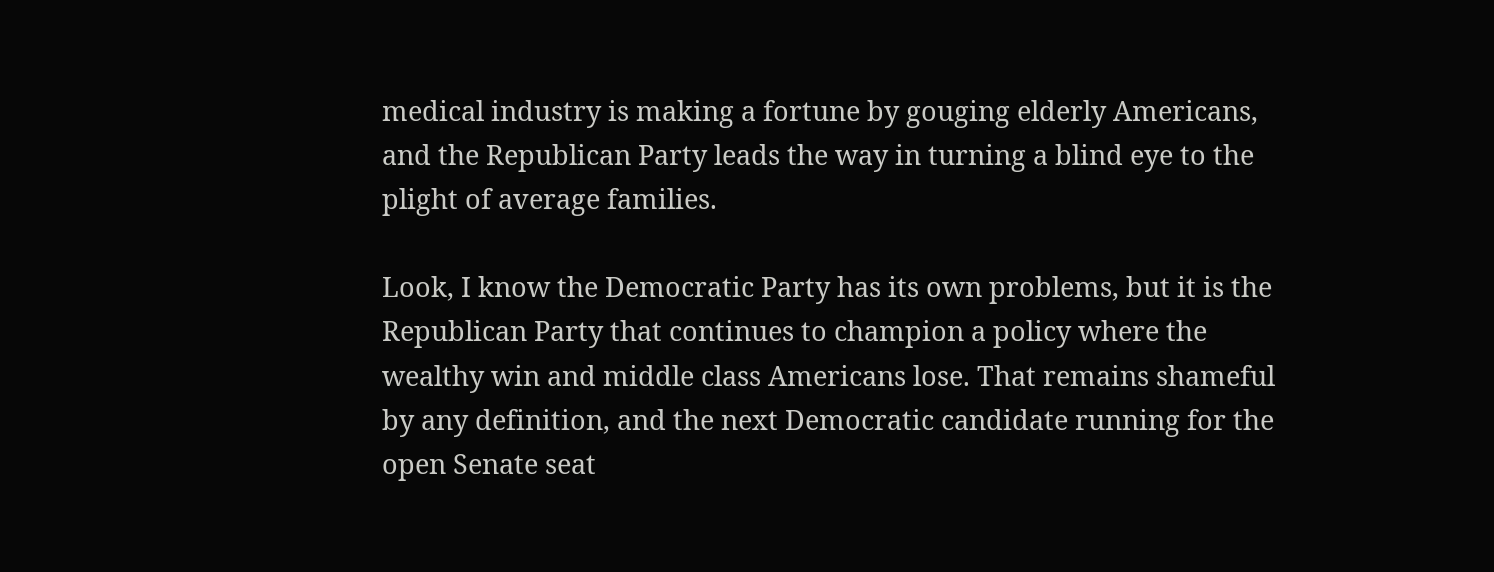medical industry is making a fortune by gouging elderly Americans, and the Republican Party leads the way in turning a blind eye to the plight of average families.

Look, I know the Democratic Party has its own problems, but it is the Republican Party that continues to champion a policy where the wealthy win and middle class Americans lose. That remains shameful by any definition, and the next Democratic candidate running for the open Senate seat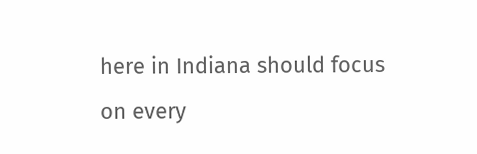here in Indiana should focus on every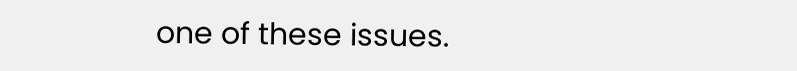one of these issues.